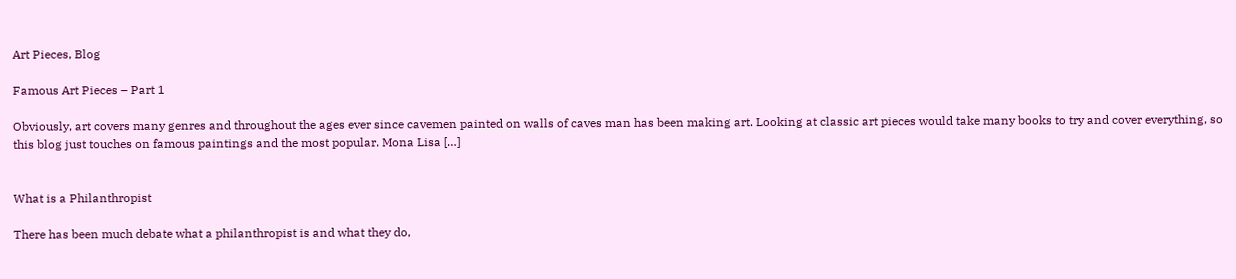Art Pieces, Blog

Famous Art Pieces – Part 1

Obviously, art covers many genres and throughout the ages ever since cavemen painted on walls of caves man has been making art. Looking at classic art pieces would take many books to try and cover everything, so this blog just touches on famous paintings and the most popular. Mona Lisa […]


What is a Philanthropist

There has been much debate what a philanthropist is and what they do,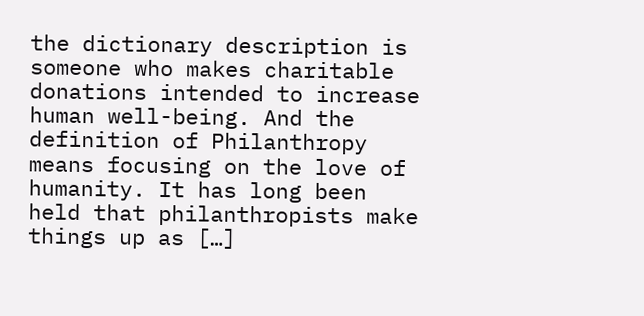the dictionary description is someone who makes charitable donations intended to increase human well-being. And the definition of Philanthropy means focusing on the love of humanity. It has long been held that philanthropists make things up as […]